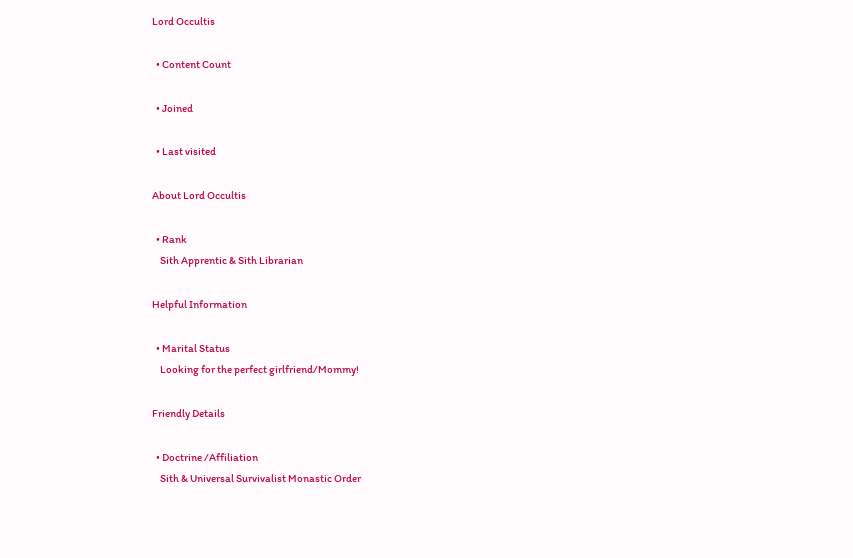Lord Occultis

  • Content Count

  • Joined

  • Last visited

About Lord Occultis

  • Rank
    Sith Apprentic & Sith Librarian

Helpful Information

  • Marital Status
    Looking for the perfect girlfriend/Mommy!

Friendly Details

  • Doctrine /Affiliation
    Sith & Universal Survivalist Monastic Order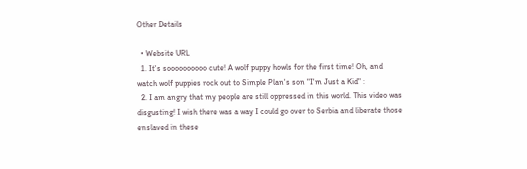Other Details

  • Website URL
  1. It's soooooooooo cute! A wolf puppy howls for the first time! Oh, and watch wolf puppies rock out to Simple Plan's son "I'm Just a Kid" :
  2. I am angry that my people are still oppressed in this world. This video was disgusting! I wish there was a way I could go over to Serbia and liberate those enslaved in these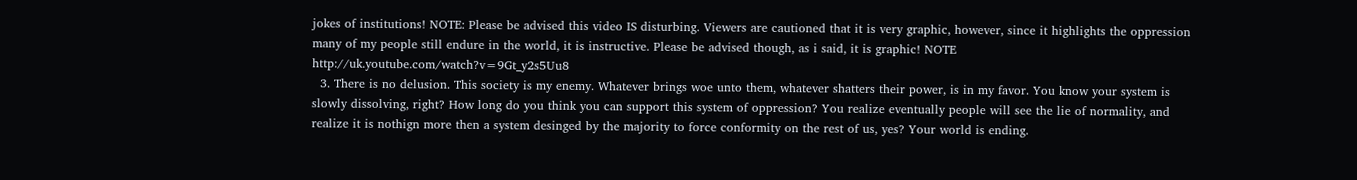jokes of institutions! NOTE: Please be advised this video IS disturbing. Viewers are cautioned that it is very graphic, however, since it highlights the oppression many of my people still endure in the world, it is instructive. Please be advised though, as i said, it is graphic! NOTE http://uk.youtube.com/watch?v=9Gt_y2s5Uu8
  3. There is no delusion. This society is my enemy. Whatever brings woe unto them, whatever shatters their power, is in my favor. You know your system is slowly dissolving, right? How long do you think you can support this system of oppression? You realize eventually people will see the lie of normality, and realize it is nothign more then a system desinged by the majority to force conformity on the rest of us, yes? Your world is ending.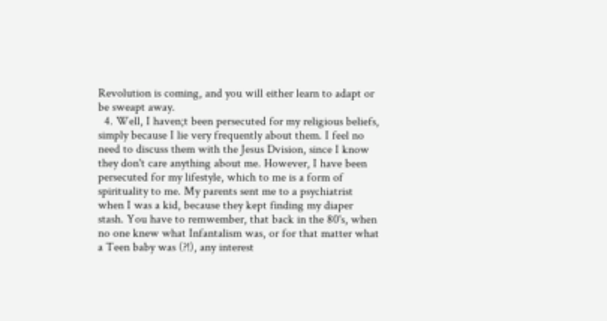Revolution is coming, and you will either learn to adapt or be sweapt away.
  4. Well, I haven;t been persecuted for my religious beliefs, simply because I lie very frequently about them. I feel no need to discuss them with the Jesus Dvision, since I know they don't care anything about me. However, I have been persecuted for my lifestyle, which to me is a form of spirituality to me. My parents sent me to a psychiatrist when I was a kid, because they kept finding my diaper stash. You have to remwember, that back in the 80's, when no one knew what Infantalism was, or for that matter what a Teen baby was (?!), any interest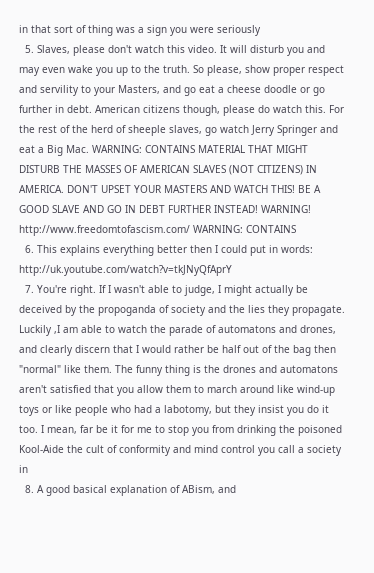in that sort of thing was a sign you were seriously
  5. Slaves, please don't watch this video. It will disturb you and may even wake you up to the truth. So please, show proper respect and servility to your Masters, and go eat a cheese doodle or go further in debt. American citizens though, please do watch this. For the rest of the herd of sheeple slaves, go watch Jerry Springer and eat a Big Mac. WARNING: CONTAINS MATERIAL THAT MIGHT DISTURB THE MASSES OF AMERICAN SLAVES (NOT CITIZENS) IN AMERICA. DON'T UPSET YOUR MASTERS AND WATCH THIS! BE A GOOD SLAVE AND GO IN DEBT FURTHER INSTEAD! WARNING! http://www.freedomtofascism.com/ WARNING: CONTAINS
  6. This explains everything better then I could put in words: http://uk.youtube.com/watch?v=tkJNyQfAprY
  7. You're right. If I wasn't able to judge, I might actually be deceived by the propoganda of society and the lies they propagate. Luckily ,I am able to watch the parade of automatons and drones, and clearly discern that I would rather be half out of the bag then "normal" like them. The funny thing is the drones and automatons aren't satisfied that you allow them to march around like wind-up toys or like people who had a labotomy, but they insist you do it too. I mean, far be it for me to stop you from drinking the poisoned Kool-Aide the cult of conformity and mind control you call a society in
  8. A good basical explanation of ABism, and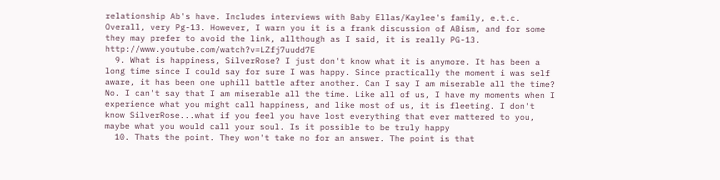relationship Ab's have. Includes interviews with Baby Ellas/Kaylee's family, e.t.c. Overall, very Pg-13. However, I warn you it is a frank discussion of ABism, and for some they may prefer to avoid the link, allthough as I said, it is really PG-13. http://www.youtube.com/watch?v=LZfj7uudd7E
  9. What is happiness, SilverRose? I just don't know what it is anymore. It has been a long time since I could say for sure I was happy. Since practically the moment i was self aware, it has been one uphill battle after another. Can I say I am miserable all the time? No. I can't say that I am miserable all the time. Like all of us, I have my moments when I experience what you might call happiness, and like most of us, it is fleeting. I don't know SilverRose...what if you feel you have lost everything that ever mattered to you, maybe what you would call your soul. Is it possible to be truly happy
  10. Thats the point. They won't take no for an answer. The point is that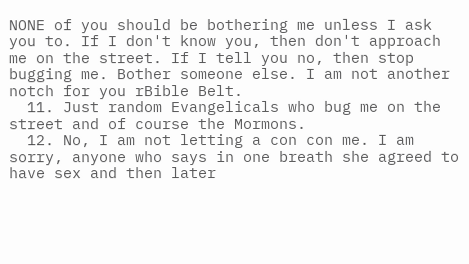NONE of you should be bothering me unless I ask you to. If I don't know you, then don't approach me on the street. If I tell you no, then stop bugging me. Bother someone else. I am not another notch for you rBible Belt.
  11. Just random Evangelicals who bug me on the street and of course the Mormons.
  12. No, I am not letting a con con me. I am sorry, anyone who says in one breath she agreed to have sex and then later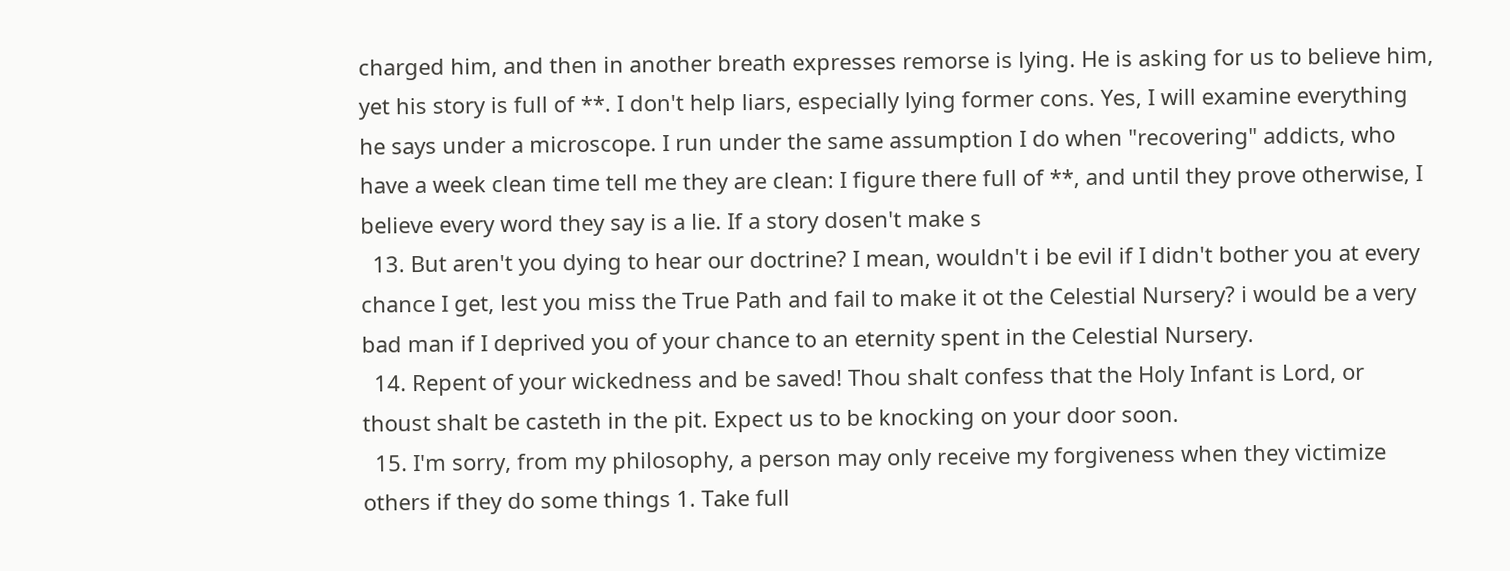charged him, and then in another breath expresses remorse is lying. He is asking for us to believe him, yet his story is full of **. I don't help liars, especially lying former cons. Yes, I will examine everything he says under a microscope. I run under the same assumption I do when "recovering" addicts, who have a week clean time tell me they are clean: I figure there full of **, and until they prove otherwise, I believe every word they say is a lie. If a story dosen't make s
  13. But aren't you dying to hear our doctrine? I mean, wouldn't i be evil if I didn't bother you at every chance I get, lest you miss the True Path and fail to make it ot the Celestial Nursery? i would be a very bad man if I deprived you of your chance to an eternity spent in the Celestial Nursery.
  14. Repent of your wickedness and be saved! Thou shalt confess that the Holy Infant is Lord, or thoust shalt be casteth in the pit. Expect us to be knocking on your door soon.
  15. I'm sorry, from my philosophy, a person may only receive my forgiveness when they victimize others if they do some things 1. Take full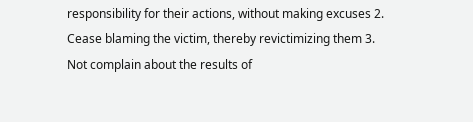responsibility for their actions, without making excuses 2. Cease blaming the victim, thereby revictimizing them 3. Not complain about the results of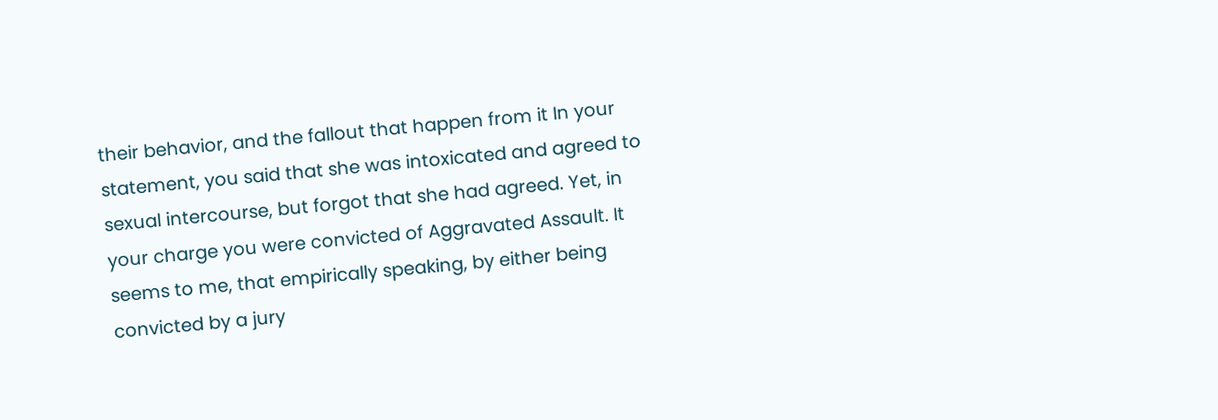their behavior, and the fallout that happen from it In your statement, you said that she was intoxicated and agreed to sexual intercourse, but forgot that she had agreed. Yet, in your charge you were convicted of Aggravated Assault. It seems to me, that empirically speaking, by either being convicted by a jury